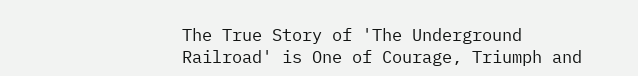The True Story of 'The Underground Railroad' is One of Courage, Triumph and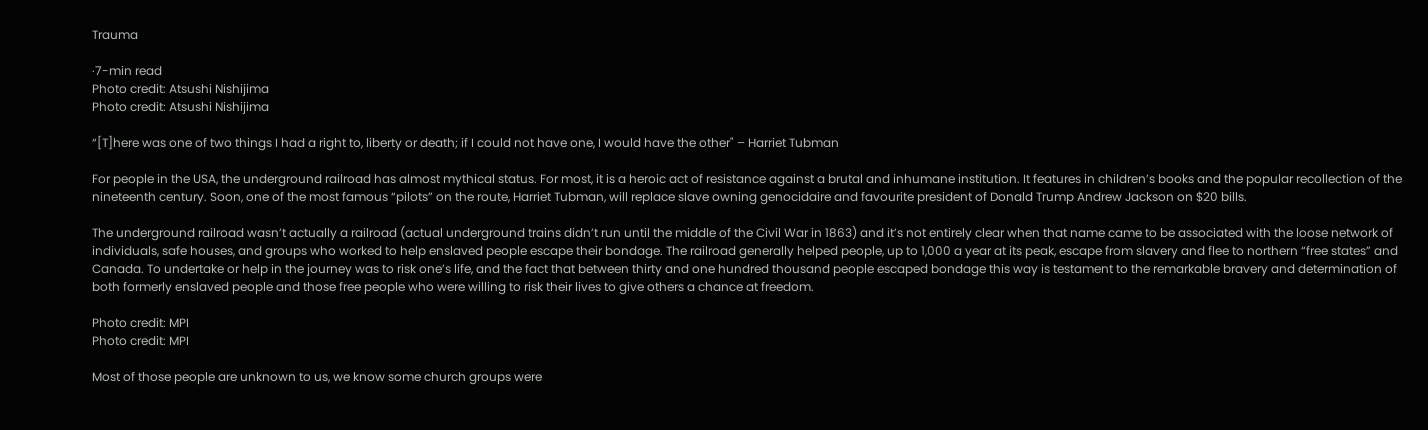Trauma

·7-min read
Photo credit: Atsushi Nishijima
Photo credit: Atsushi Nishijima

“[T]here was one of two things I had a right to, liberty or death; if I could not have one, I would have the other" – Harriet Tubman

For people in the USA, the underground railroad has almost mythical status. For most, it is a heroic act of resistance against a brutal and inhumane institution. It features in children’s books and the popular recollection of the nineteenth century. Soon, one of the most famous “pilots” on the route, Harriet Tubman, will replace slave owning genocidaire and favourite president of Donald Trump Andrew Jackson on $20 bills.

The underground railroad wasn’t actually a railroad (actual underground trains didn’t run until the middle of the Civil War in 1863) and it’s not entirely clear when that name came to be associated with the loose network of individuals, safe houses, and groups who worked to help enslaved people escape their bondage. The railroad generally helped people, up to 1,000 a year at its peak, escape from slavery and flee to northern “free states” and Canada. To undertake or help in the journey was to risk one’s life, and the fact that between thirty and one hundred thousand people escaped bondage this way is testament to the remarkable bravery and determination of both formerly enslaved people and those free people who were willing to risk their lives to give others a chance at freedom.

Photo credit: MPI
Photo credit: MPI

Most of those people are unknown to us, we know some church groups were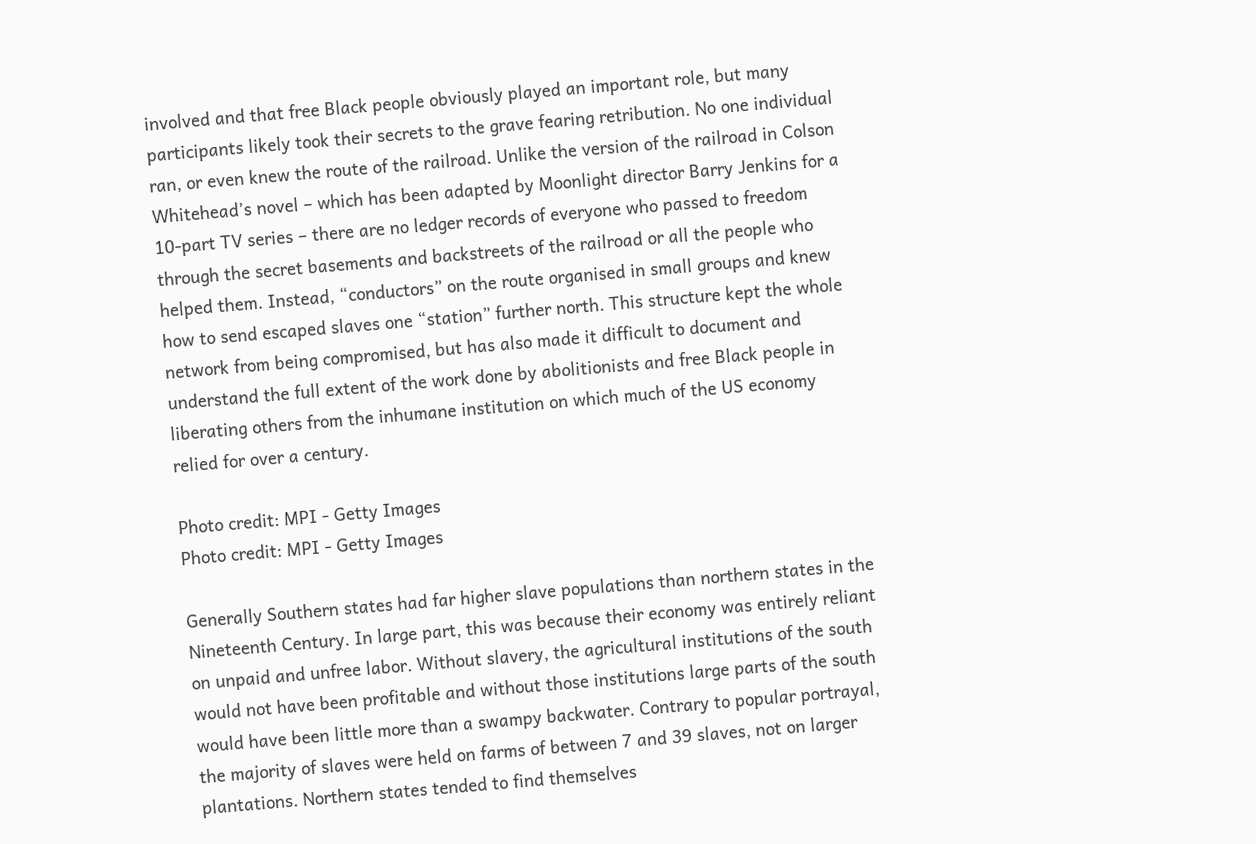involved and that free Black people obviously played an important role, but many participants likely took their secrets to the grave fearing retribution. No one individual ran, or even knew the route of the railroad. Unlike the version of the railroad in Colson Whitehead’s novel – which has been adapted by Moonlight director Barry Jenkins for a 10-part TV series – there are no ledger records of everyone who passed to freedom through the secret basements and backstreets of the railroad or all the people who helped them. Instead, “conductors” on the route organised in small groups and knew how to send escaped slaves one “station” further north. This structure kept the whole network from being compromised, but has also made it difficult to document and understand the full extent of the work done by abolitionists and free Black people in liberating others from the inhumane institution on which much of the US economy relied for over a century.

Photo credit: MPI - Getty Images
Photo credit: MPI - Getty Images

Generally Southern states had far higher slave populations than northern states in the Nineteenth Century. In large part, this was because their economy was entirely reliant on unpaid and unfree labor. Without slavery, the agricultural institutions of the south would not have been profitable and without those institutions large parts of the south would have been little more than a swampy backwater. Contrary to popular portrayal, the majority of slaves were held on farms of between 7 and 39 slaves, not on larger plantations. Northern states tended to find themselves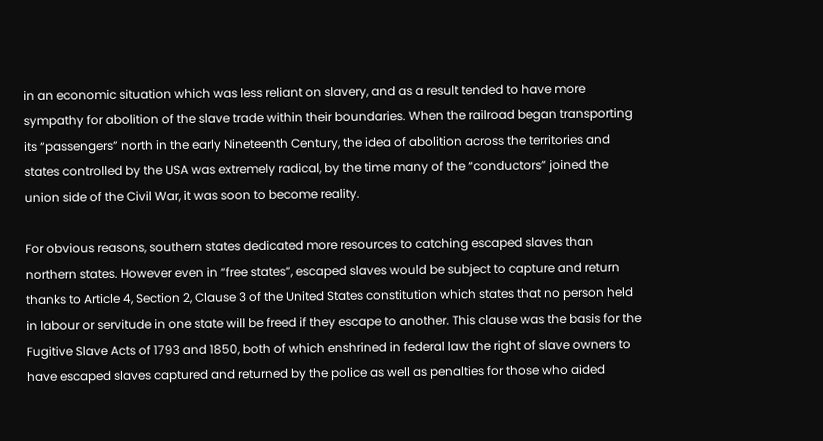in an economic situation which was less reliant on slavery, and as a result tended to have more sympathy for abolition of the slave trade within their boundaries. When the railroad began transporting its “passengers” north in the early Nineteenth Century, the idea of abolition across the territories and states controlled by the USA was extremely radical, by the time many of the “conductors” joined the union side of the Civil War, it was soon to become reality.

For obvious reasons, southern states dedicated more resources to catching escaped slaves than northern states. However even in “free states”, escaped slaves would be subject to capture and return thanks to Article 4, Section 2, Clause 3 of the United States constitution which states that no person held in labour or servitude in one state will be freed if they escape to another. This clause was the basis for the Fugitive Slave Acts of 1793 and 1850, both of which enshrined in federal law the right of slave owners to have escaped slaves captured and returned by the police as well as penalties for those who aided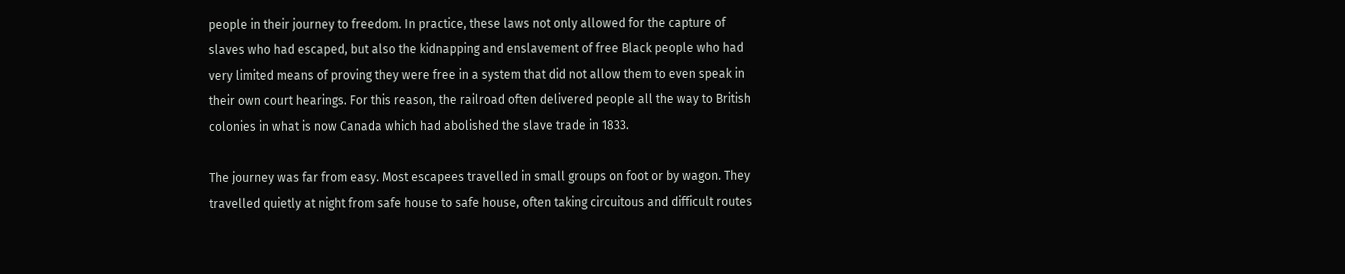people in their journey to freedom. In practice, these laws not only allowed for the capture of slaves who had escaped, but also the kidnapping and enslavement of free Black people who had very limited means of proving they were free in a system that did not allow them to even speak in their own court hearings. For this reason, the railroad often delivered people all the way to British colonies in what is now Canada which had abolished the slave trade in 1833.

The journey was far from easy. Most escapees travelled in small groups on foot or by wagon. They travelled quietly at night from safe house to safe house, often taking circuitous and difficult routes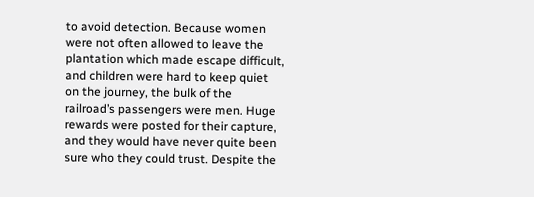to avoid detection. Because women were not often allowed to leave the plantation which made escape difficult, and children were hard to keep quiet on the journey, the bulk of the railroad’s passengers were men. Huge rewards were posted for their capture, and they would have never quite been sure who they could trust. Despite the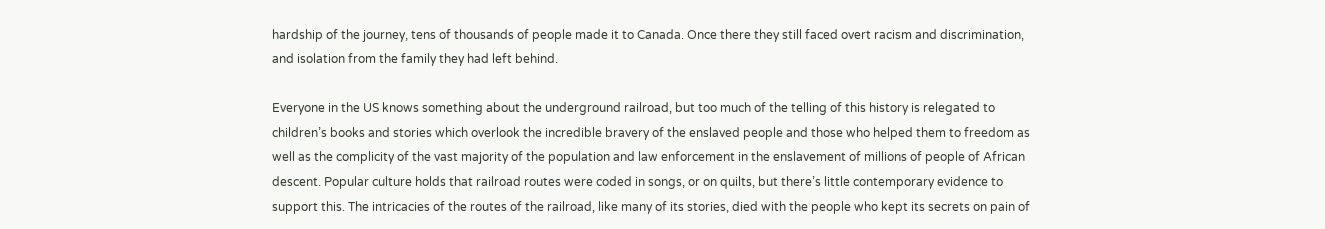hardship of the journey, tens of thousands of people made it to Canada. Once there they still faced overt racism and discrimination, and isolation from the family they had left behind.

Everyone in the US knows something about the underground railroad, but too much of the telling of this history is relegated to children’s books and stories which overlook the incredible bravery of the enslaved people and those who helped them to freedom as well as the complicity of the vast majority of the population and law enforcement in the enslavement of millions of people of African descent. Popular culture holds that railroad routes were coded in songs, or on quilts, but there’s little contemporary evidence to support this. The intricacies of the routes of the railroad, like many of its stories, died with the people who kept its secrets on pain of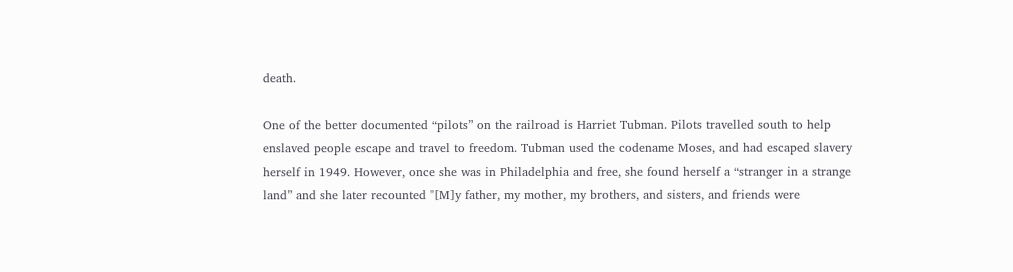death.

One of the better documented “pilots” on the railroad is Harriet Tubman. Pilots travelled south to help enslaved people escape and travel to freedom. Tubman used the codename Moses, and had escaped slavery herself in 1949. However, once she was in Philadelphia and free, she found herself a “stranger in a strange land” and she later recounted "[M]y father, my mother, my brothers, and sisters, and friends were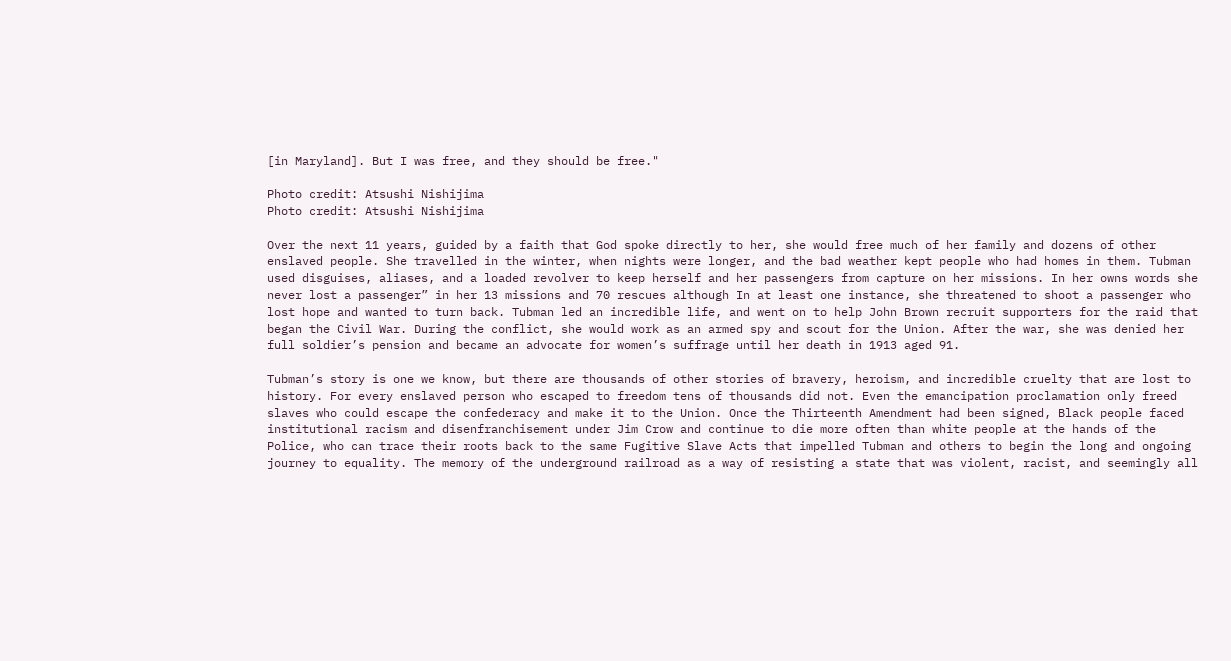[in Maryland]. But I was free, and they should be free."

Photo credit: Atsushi Nishijima
Photo credit: Atsushi Nishijima

Over the next 11 years, guided by a faith that God spoke directly to her, she would free much of her family and dozens of other enslaved people. She travelled in the winter, when nights were longer, and the bad weather kept people who had homes in them. Tubman used disguises, aliases, and a loaded revolver to keep herself and her passengers from capture on her missions. In her owns words she never lost a passenger” in her 13 missions and 70 rescues although In at least one instance, she threatened to shoot a passenger who lost hope and wanted to turn back. Tubman led an incredible life, and went on to help John Brown recruit supporters for the raid that began the Civil War. During the conflict, she would work as an armed spy and scout for the Union. After the war, she was denied her full soldier’s pension and became an advocate for women’s suffrage until her death in 1913 aged 91.

Tubman’s story is one we know, but there are thousands of other stories of bravery, heroism, and incredible cruelty that are lost to history. For every enslaved person who escaped to freedom tens of thousands did not. Even the emancipation proclamation only freed slaves who could escape the confederacy and make it to the Union. Once the Thirteenth Amendment had been signed, Black people faced institutional racism and disenfranchisement under Jim Crow and continue to die more often than white people at the hands of the Police, who can trace their roots back to the same Fugitive Slave Acts that impelled Tubman and others to begin the long and ongoing journey to equality. The memory of the underground railroad as a way of resisting a state that was violent, racist, and seemingly all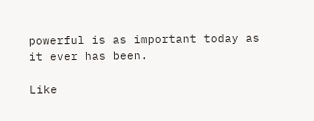powerful is as important today as it ever has been.

Like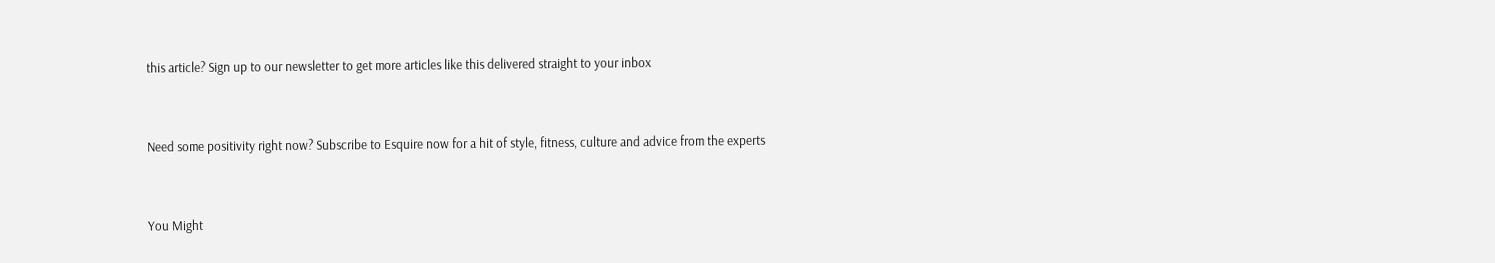this article? Sign up to our newsletter to get more articles like this delivered straight to your inbox


Need some positivity right now? Subscribe to Esquire now for a hit of style, fitness, culture and advice from the experts


You Might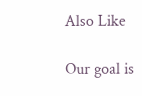Also Like

Our goal is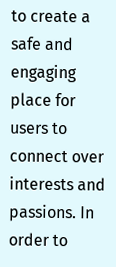to create a safe and engaging place for users to connect over interests and passions. In order to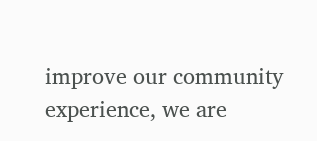improve our community experience, we are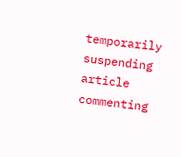temporarily suspending article commenting